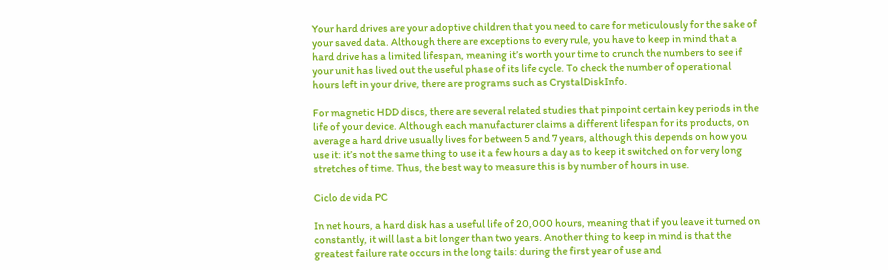Your hard drives are your adoptive children that you need to care for meticulously for the sake of your saved data. Although there are exceptions to every rule, you have to keep in mind that a hard drive has a limited lifespan, meaning it’s worth your time to crunch the numbers to see if your unit has lived out the useful phase of its life cycle. To check the number of operational hours left in your drive, there are programs such as CrystalDiskInfo.

For magnetic HDD discs, there are several related studies that pinpoint certain key periods in the life of your device. Although each manufacturer claims a different lifespan for its products, on average a hard drive usually lives for between 5 and 7 years, although this depends on how you use it: it’s not the same thing to use it a few hours a day as to keep it switched on for very long stretches of time. Thus, the best way to measure this is by number of hours in use.

Ciclo de vida PC

In net hours, a hard disk has a useful life of 20,000 hours, meaning that if you leave it turned on constantly, it will last a bit longer than two years. Another thing to keep in mind is that the greatest failure rate occurs in the long tails: during the first year of use and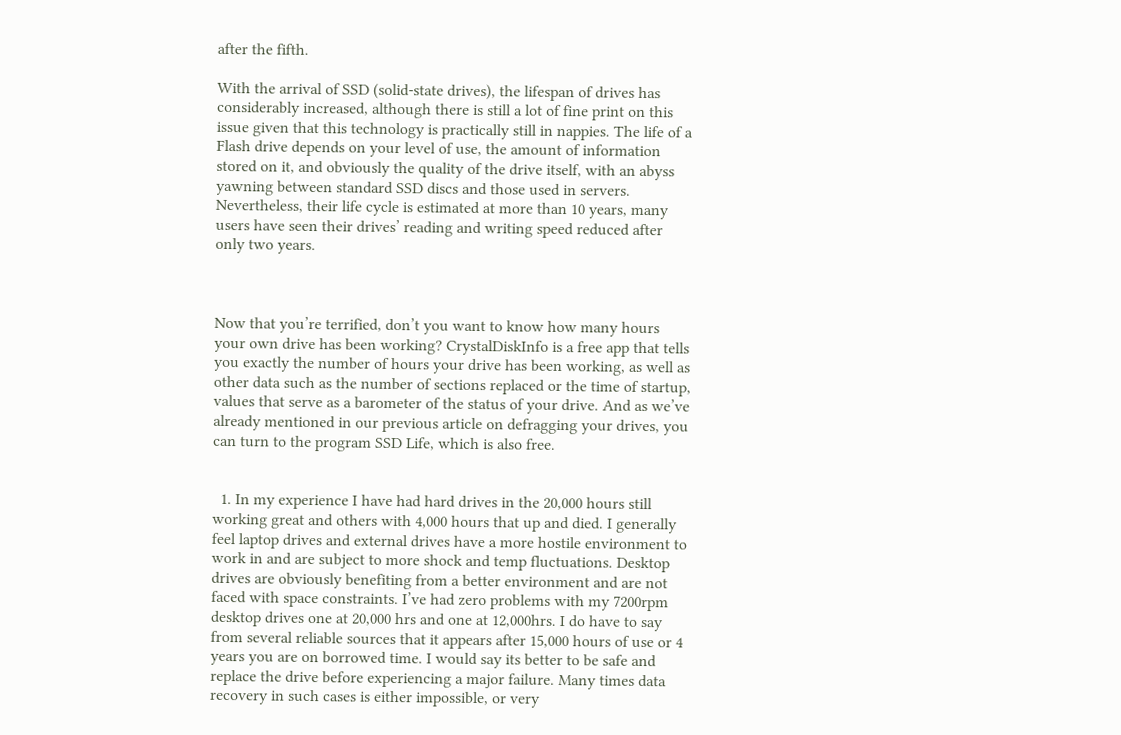after the fifth.

With the arrival of SSD (solid-state drives), the lifespan of drives has considerably increased, although there is still a lot of fine print on this issue given that this technology is practically still in nappies. The life of a Flash drive depends on your level of use, the amount of information stored on it, and obviously the quality of the drive itself, with an abyss yawning between standard SSD discs and those used in servers. Nevertheless, their life cycle is estimated at more than 10 years, many users have seen their drives’ reading and writing speed reduced after only two years.



Now that you’re terrified, don’t you want to know how many hours your own drive has been working? CrystalDiskInfo is a free app that tells you exactly the number of hours your drive has been working, as well as other data such as the number of sections replaced or the time of startup, values that serve as a barometer of the status of your drive. And as we’ve already mentioned in our previous article on defragging your drives, you can turn to the program SSD Life, which is also free.


  1. In my experience I have had hard drives in the 20,000 hours still working great and others with 4,000 hours that up and died. I generally feel laptop drives and external drives have a more hostile environment to work in and are subject to more shock and temp fluctuations. Desktop drives are obviously benefiting from a better environment and are not faced with space constraints. I’ve had zero problems with my 7200rpm desktop drives one at 20,000 hrs and one at 12,000hrs. I do have to say from several reliable sources that it appears after 15,000 hours of use or 4 years you are on borrowed time. I would say its better to be safe and replace the drive before experiencing a major failure. Many times data recovery in such cases is either impossible, or very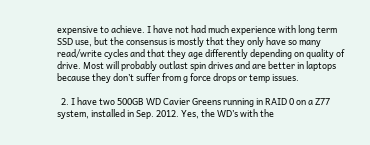expensive to achieve. I have not had much experience with long term SSD use, but the consensus is mostly that they only have so many read/write cycles and that they age differently depending on quality of drive. Most will probably outlast spin drives and are better in laptops because they don’t suffer from g force drops or temp issues.

  2. I have two 500GB WD Cavier Greens running in RAID 0 on a Z77 system, installed in Sep. 2012. Yes, the WD’s with the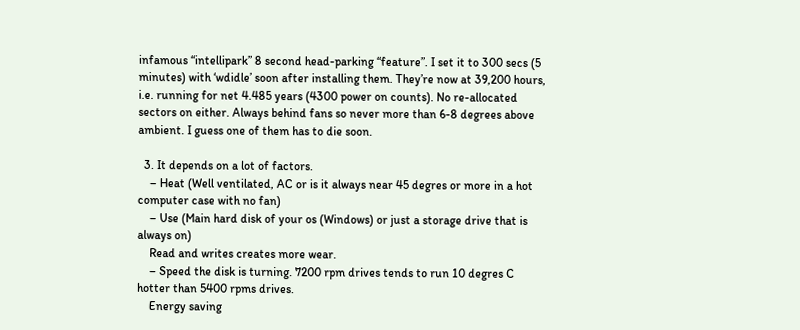infamous “intellipark” 8 second head-parking “feature”. I set it to 300 secs (5 minutes) with ‘wdidle’ soon after installing them. They’re now at 39,200 hours, i.e. running for net 4.485 years (4300 power on counts). No re-allocated sectors on either. Always behind fans so never more than 6-8 degrees above ambient. I guess one of them has to die soon.

  3. It depends on a lot of factors.
    – Heat (Well ventilated, AC or is it always near 45 degres or more in a hot computer case with no fan)
    – Use (Main hard disk of your os (Windows) or just a storage drive that is always on)
    Read and writes creates more wear.
    – Speed the disk is turning. 7200 rpm drives tends to run 10 degres C hotter than 5400 rpms drives.
    Energy saving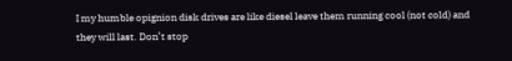I my humble opignion disk drives are like diesel leave them running cool (not cold) and they will last. Don’t stop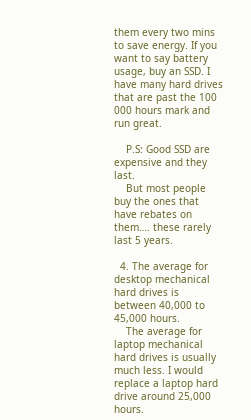them every two mins to save energy. If you want to say battery usage, buy an SSD. I have many hard drives that are past the 100 000 hours mark and run great.

    P.S: Good SSD are expensive and they last.
    But most people buy the ones that have rebates on them…. these rarely last 5 years.

  4. The average for desktop mechanical hard drives is between 40,000 to 45,000 hours.
    The average for laptop mechanical hard drives is usually much less. I would replace a laptop hard drive around 25,000 hours.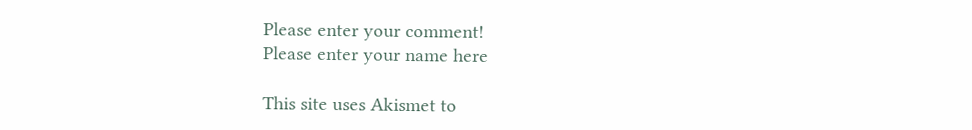Please enter your comment!
Please enter your name here

This site uses Akismet to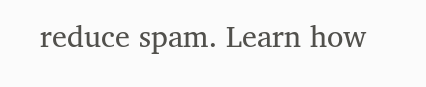reduce spam. Learn how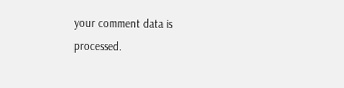your comment data is processed.